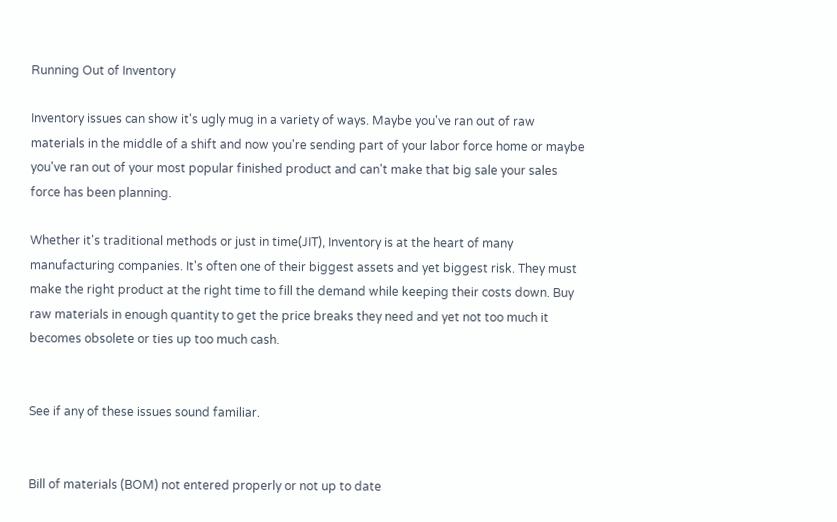Running Out of Inventory

Inventory issues can show it's ugly mug in a variety of ways. Maybe you've ran out of raw materials in the middle of a shift and now you're sending part of your labor force home or maybe you've ran out of your most popular finished product and can't make that big sale your sales force has been planning.

Whether it's traditional methods or just in time(JIT), Inventory is at the heart of many manufacturing companies. It's often one of their biggest assets and yet biggest risk. They must make the right product at the right time to fill the demand while keeping their costs down. Buy raw materials in enough quantity to get the price breaks they need and yet not too much it becomes obsolete or ties up too much cash.


See if any of these issues sound familiar.


Bill of materials (BOM) not entered properly or not up to date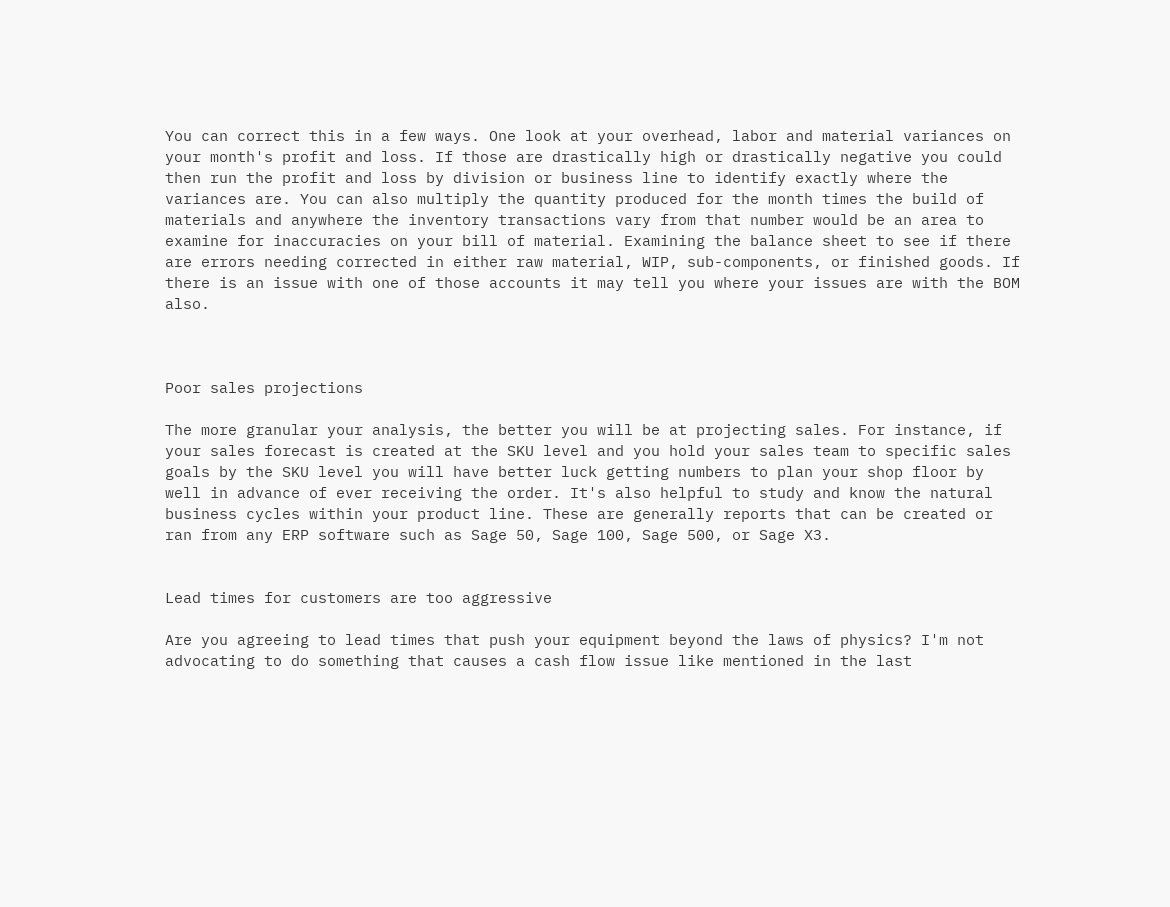You can correct this in a few ways. One look at your overhead, labor and material variances on your month's profit and loss. If those are drastically high or drastically negative you could then run the profit and loss by division or business line to identify exactly where the variances are. You can also multiply the quantity produced for the month times the build of materials and anywhere the inventory transactions vary from that number would be an area to examine for inaccuracies on your bill of material. Examining the balance sheet to see if there are errors needing corrected in either raw material, WIP, sub-components, or finished goods. If there is an issue with one of those accounts it may tell you where your issues are with the BOM also.



Poor sales projections

The more granular your analysis, the better you will be at projecting sales. For instance, if your sales forecast is created at the SKU level and you hold your sales team to specific sales goals by the SKU level you will have better luck getting numbers to plan your shop floor by well in advance of ever receiving the order. It's also helpful to study and know the natural business cycles within your product line. These are generally reports that can be created or ran from any ERP software such as Sage 50, Sage 100, Sage 500, or Sage X3.


Lead times for customers are too aggressive

Are you agreeing to lead times that push your equipment beyond the laws of physics? I'm not advocating to do something that causes a cash flow issue like mentioned in the last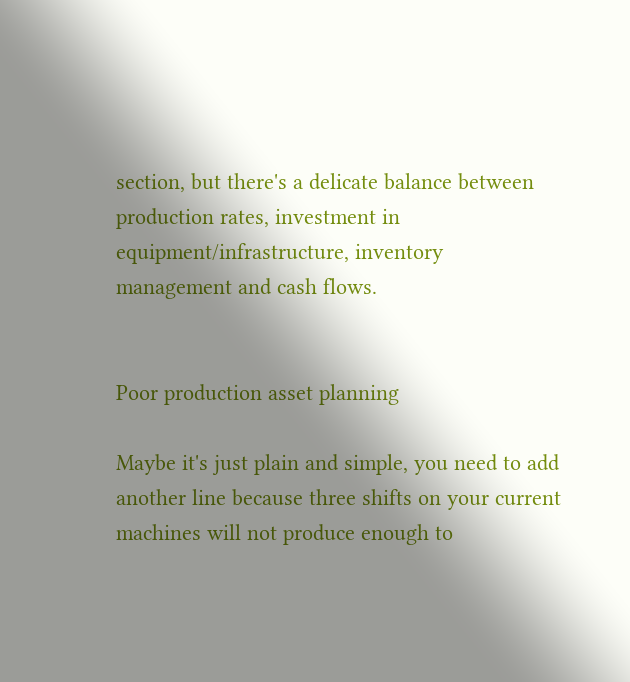section, but there's a delicate balance between production rates, investment in equipment/infrastructure, inventory management and cash flows.


Poor production asset planning

Maybe it's just plain and simple, you need to add another line because three shifts on your current machines will not produce enough to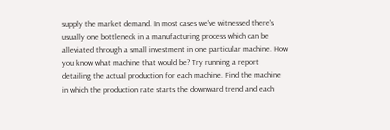supply the market demand. In most cases we've witnessed there's usually one bottleneck in a manufacturing process which can be alleviated through a small investment in one particular machine. How you know what machine that would be? Try running a report detailing the actual production for each machine. Find the machine in which the production rate starts the downward trend and each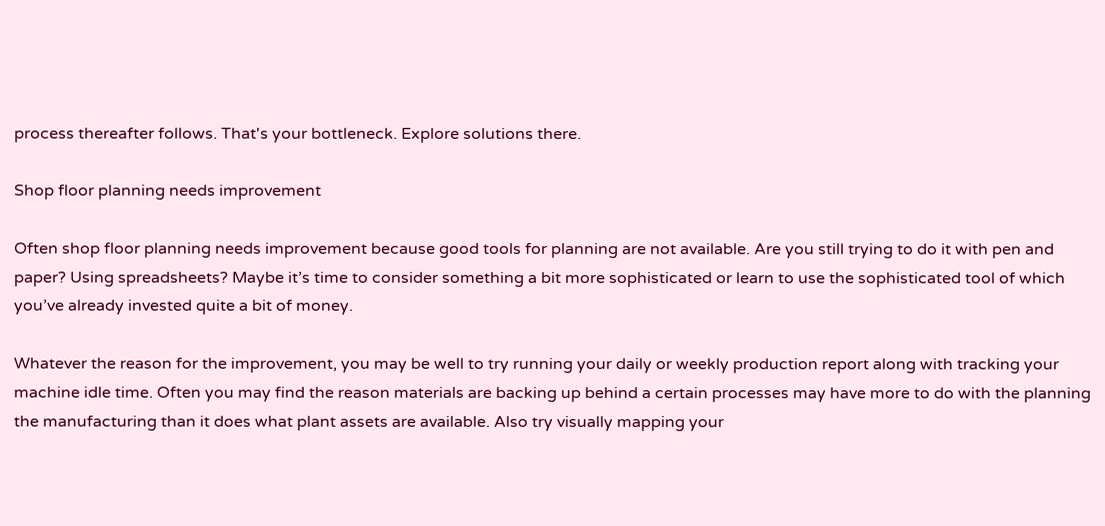process thereafter follows. That's your bottleneck. Explore solutions there.

Shop floor planning needs improvement

Often shop floor planning needs improvement because good tools for planning are not available. Are you still trying to do it with pen and paper? Using spreadsheets? Maybe it’s time to consider something a bit more sophisticated or learn to use the sophisticated tool of which you’ve already invested quite a bit of money.

Whatever the reason for the improvement, you may be well to try running your daily or weekly production report along with tracking your machine idle time. Often you may find the reason materials are backing up behind a certain processes may have more to do with the planning the manufacturing than it does what plant assets are available. Also try visually mapping your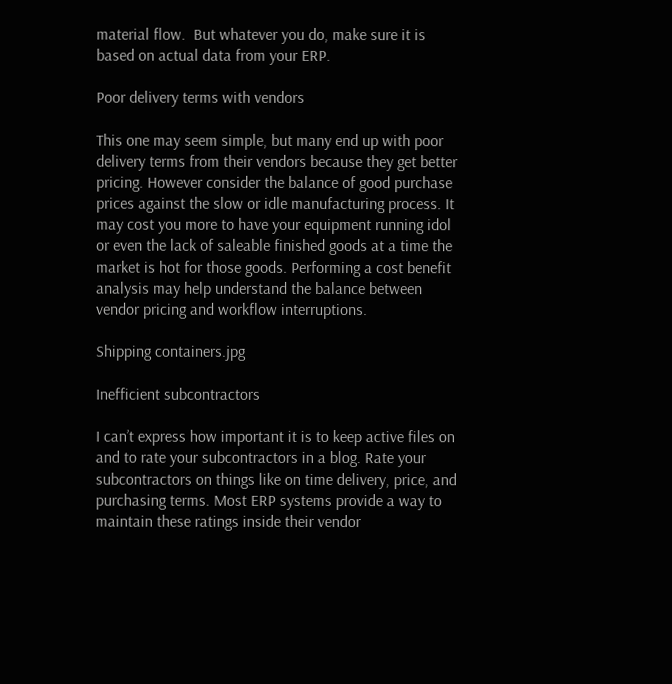material flow.  But whatever you do, make sure it is based on actual data from your ERP.

Poor delivery terms with vendors

This one may seem simple, but many end up with poor delivery terms from their vendors because they get better pricing. However consider the balance of good purchase prices against the slow or idle manufacturing process. It may cost you more to have your equipment running idol or even the lack of saleable finished goods at a time the market is hot for those goods. Performing a cost benefit analysis may help understand the balance between vendor pricing and workflow interruptions.

Shipping containers.jpg

Inefficient subcontractors

I can’t express how important it is to keep active files on and to rate your subcontractors in a blog. Rate your subcontractors on things like on time delivery, price, and purchasing terms. Most ERP systems provide a way to maintain these ratings inside their vendor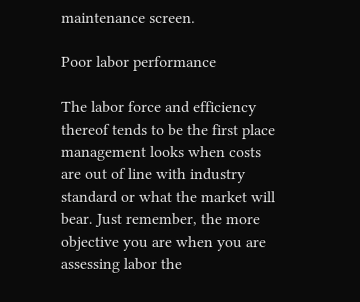maintenance screen.

Poor labor performance

The labor force and efficiency thereof tends to be the first place management looks when costs are out of line with industry standard or what the market will bear. Just remember, the more objective you are when you are assessing labor the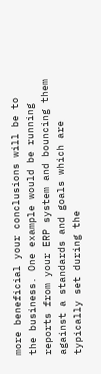more beneficial your conclusions will be to the business. One example would be running reports from your ERP system and bouncing them against a standards and goals which are typically set during the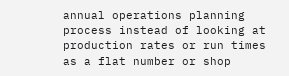annual operations planning process instead of looking at production rates or run times as a flat number or shop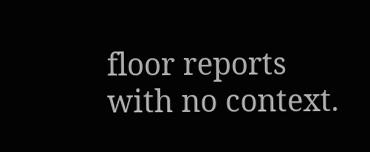floor reports with no context.